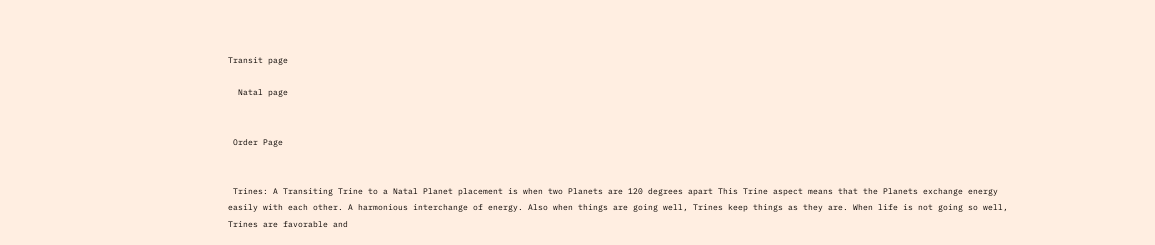Transit page

  Natal page


 Order Page


 Trines: A Transiting Trine to a Natal Planet placement is when two Planets are 120 degrees apart This Trine aspect means that the Planets exchange energy easily with each other. A harmonious interchange of energy. Also when things are going well, Trines keep things as they are. When life is not going so well, Trines are favorable and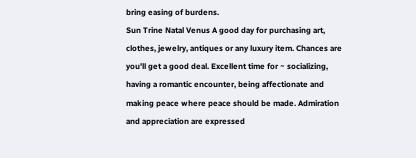bring easing of burdens.
Sun Trine Natal Venus A good day for purchasing art, clothes, jewelry, antiques or any luxury item. Chances are you'll get a good deal. Excellent time for ~ socializing, having a romantic encounter, being affectionate and making peace where peace should be made. Admiration and appreciation are expressed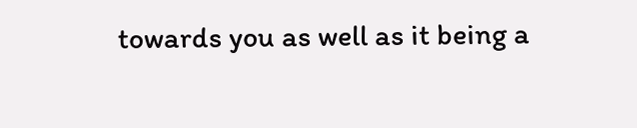towards you as well as it being a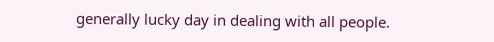generally lucky day in dealing with all people.